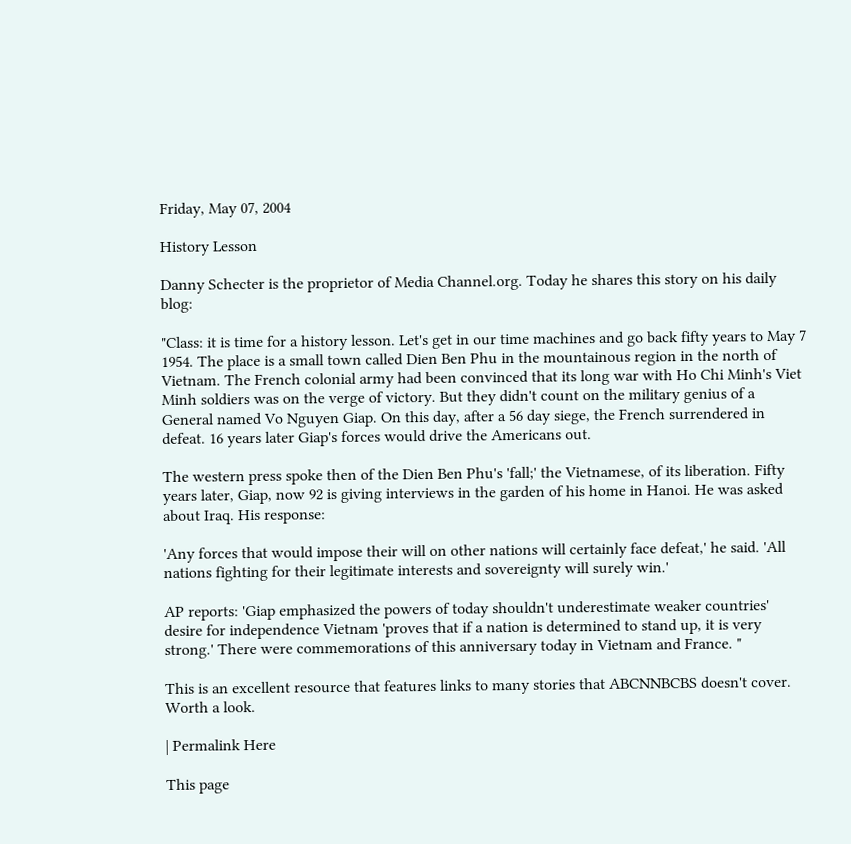Friday, May 07, 2004

History Lesson

Danny Schecter is the proprietor of Media Channel.org. Today he shares this story on his daily blog:

"Class: it is time for a history lesson. Let's get in our time machines and go back fifty years to May 7 1954. The place is a small town called Dien Ben Phu in the mountainous region in the north of Vietnam. The French colonial army had been convinced that its long war with Ho Chi Minh's Viet Minh soldiers was on the verge of victory. But they didn't count on the military genius of a General named Vo Nguyen Giap. On this day, after a 56 day siege, the French surrendered in defeat. 16 years later Giap's forces would drive the Americans out.

The western press spoke then of the Dien Ben Phu's 'fall;' the Vietnamese, of its liberation. Fifty years later, Giap, now 92 is giving interviews in the garden of his home in Hanoi. He was asked about Iraq. His response:

'Any forces that would impose their will on other nations will certainly face defeat,' he said. 'All nations fighting for their legitimate interests and sovereignty will surely win.'

AP reports: 'Giap emphasized the powers of today shouldn't underestimate weaker countries' desire for independence Vietnam 'proves that if a nation is determined to stand up, it is very strong.' There were commemorations of this anniversary today in Vietnam and France. "

This is an excellent resource that features links to many stories that ABCNNBCBS doesn't cover. Worth a look.

| Permalink Here

This page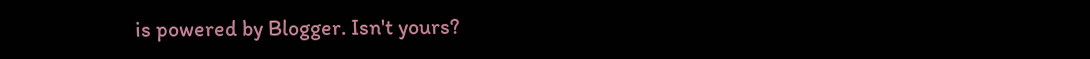is powered by Blogger. Isn't yours?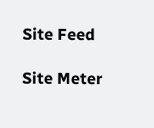Site Feed

Site Meter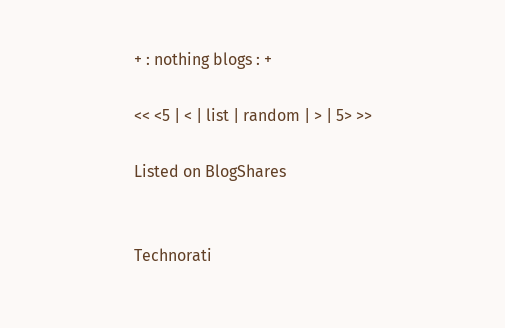+ : nothing blogs : +

<< <5 | < | list | random | > | 5> >>

Listed on BlogShares


Technorati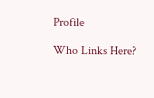Profile

Who Links Here?